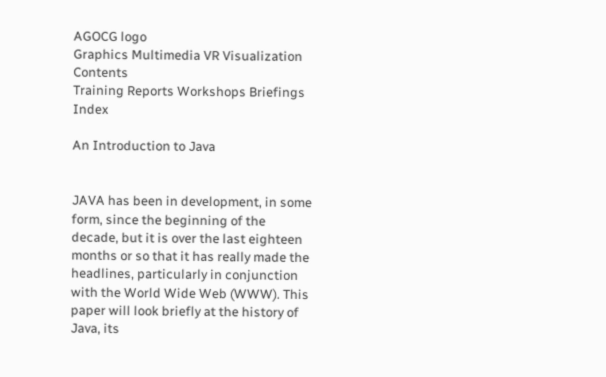AGOCG logo
Graphics Multimedia VR Visualization Contents
Training Reports Workshops Briefings Index

An Introduction to Java


JAVA has been in development, in some form, since the beginning of the decade, but it is over the last eighteen months or so that it has really made the headlines, particularly in conjunction with the World Wide Web (WWW). This paper will look briefly at the history of Java, its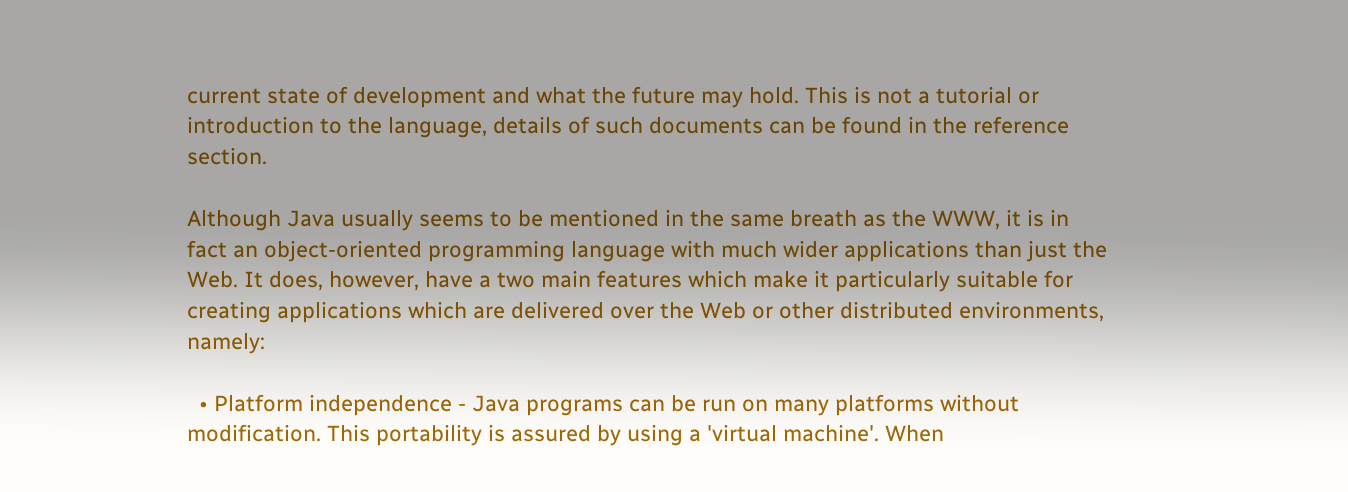current state of development and what the future may hold. This is not a tutorial or introduction to the language, details of such documents can be found in the reference section.

Although Java usually seems to be mentioned in the same breath as the WWW, it is in fact an object-oriented programming language with much wider applications than just the Web. It does, however, have a two main features which make it particularly suitable for creating applications which are delivered over the Web or other distributed environments, namely:

  • Platform independence - Java programs can be run on many platforms without modification. This portability is assured by using a 'virtual machine'. When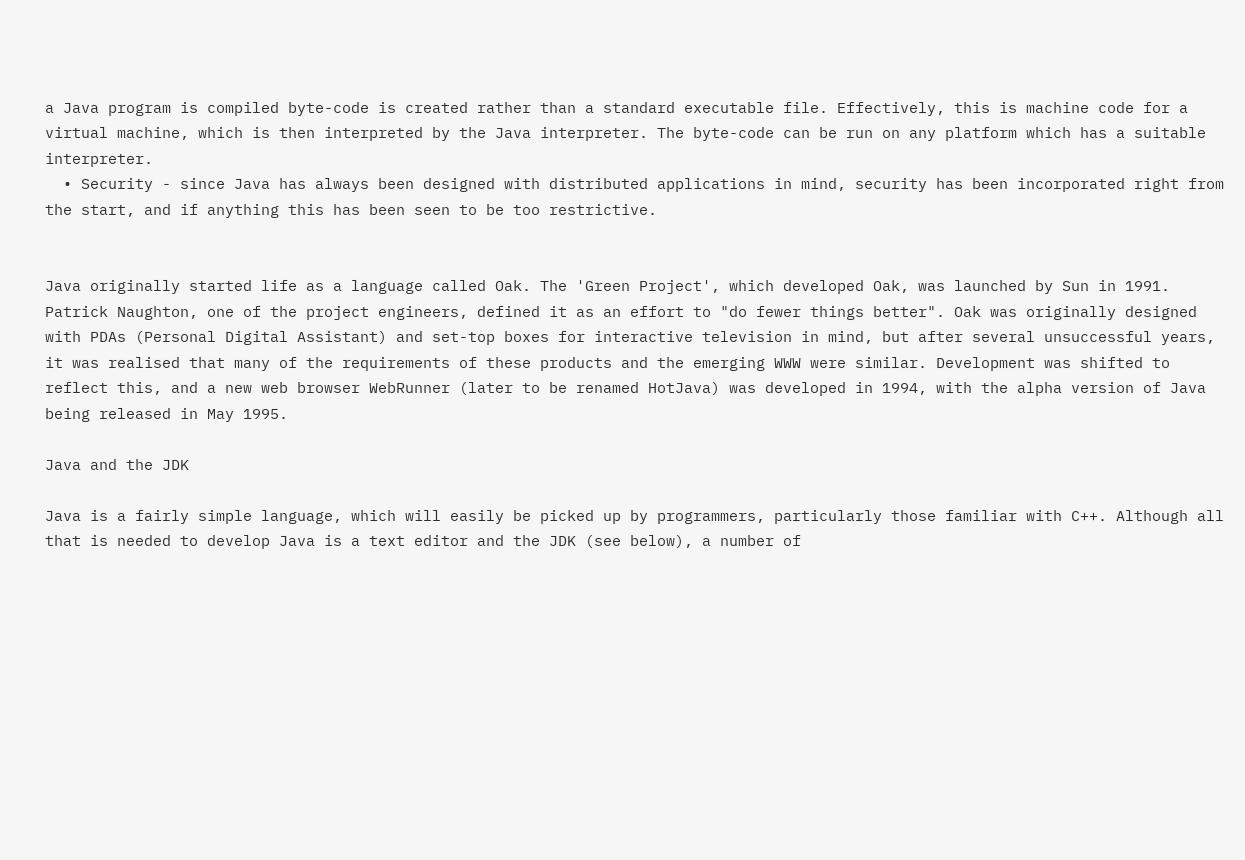a Java program is compiled byte-code is created rather than a standard executable file. Effectively, this is machine code for a virtual machine, which is then interpreted by the Java interpreter. The byte-code can be run on any platform which has a suitable interpreter.
  • Security - since Java has always been designed with distributed applications in mind, security has been incorporated right from the start, and if anything this has been seen to be too restrictive.


Java originally started life as a language called Oak. The 'Green Project', which developed Oak, was launched by Sun in 1991. Patrick Naughton, one of the project engineers, defined it as an effort to "do fewer things better". Oak was originally designed with PDAs (Personal Digital Assistant) and set-top boxes for interactive television in mind, but after several unsuccessful years, it was realised that many of the requirements of these products and the emerging WWW were similar. Development was shifted to reflect this, and a new web browser WebRunner (later to be renamed HotJava) was developed in 1994, with the alpha version of Java being released in May 1995.

Java and the JDK

Java is a fairly simple language, which will easily be picked up by programmers, particularly those familiar with C++. Although all that is needed to develop Java is a text editor and the JDK (see below), a number of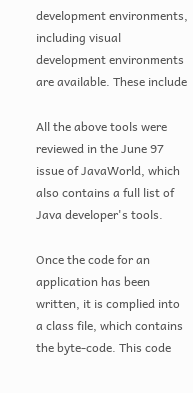development environments, including visual development environments are available. These include

All the above tools were reviewed in the June 97 issue of JavaWorld, which also contains a full list of Java developer's tools.

Once the code for an application has been written, it is complied into a class file, which contains the byte-code. This code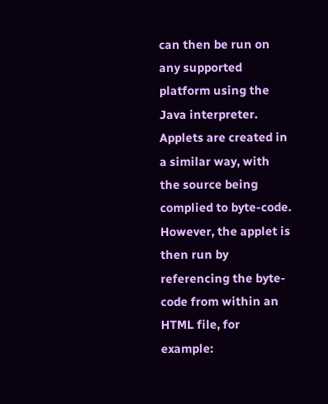can then be run on any supported platform using the Java interpreter. Applets are created in a similar way, with the source being complied to byte-code. However, the applet is then run by referencing the byte-code from within an HTML file, for example: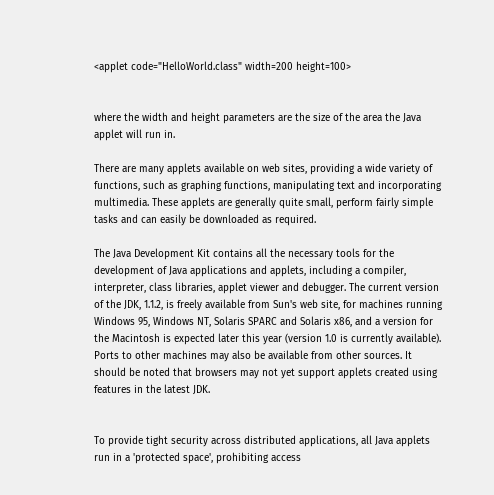<applet code="HelloWorld.class" width=200 height=100>


where the width and height parameters are the size of the area the Java applet will run in.

There are many applets available on web sites, providing a wide variety of functions, such as graphing functions, manipulating text and incorporating multimedia. These applets are generally quite small, perform fairly simple tasks and can easily be downloaded as required.

The Java Development Kit contains all the necessary tools for the development of Java applications and applets, including a compiler, interpreter, class libraries, applet viewer and debugger. The current version of the JDK, 1.1.2, is freely available from Sun's web site, for machines running Windows 95, Windows NT, Solaris SPARC and Solaris x86, and a version for the Macintosh is expected later this year (version 1.0 is currently available). Ports to other machines may also be available from other sources. It should be noted that browsers may not yet support applets created using features in the latest JDK.


To provide tight security across distributed applications, all Java applets run in a 'protected space', prohibiting access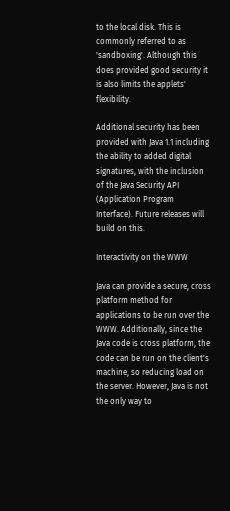to the local disk. This is commonly referred to as 'sandboxing'. Although this does provided good security it is also limits the applets' flexibility.

Additional security has been provided with Java 1.1 including the ability to added digital signatures, with the inclusion of the Java Security API (Application Program Interface). Future releases will build on this.

Interactivity on the WWW

Java can provide a secure, cross platform method for applications to be run over the WWW. Additionally, since the Java code is cross platform, the code can be run on the client's machine, so reducing load on the server. However, Java is not the only way to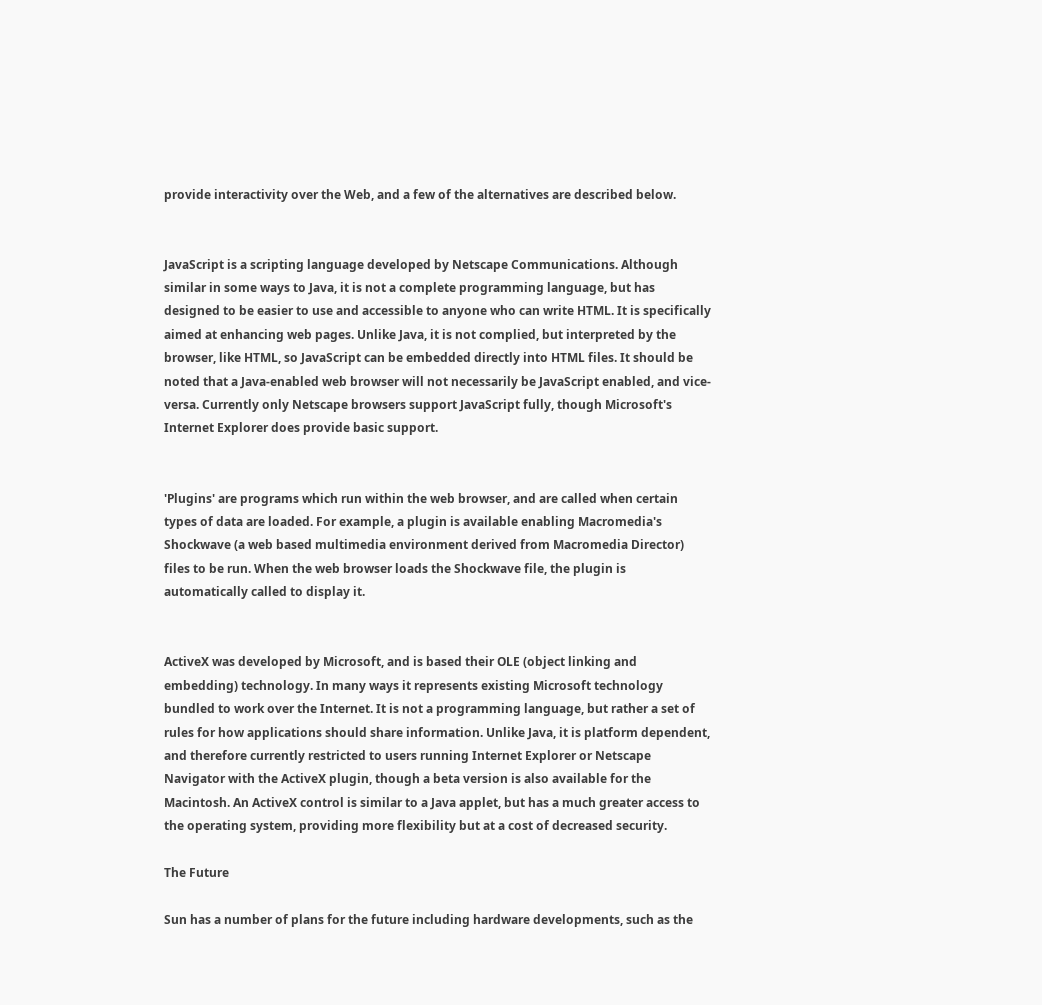provide interactivity over the Web, and a few of the alternatives are described below.


JavaScript is a scripting language developed by Netscape Communications. Although similar in some ways to Java, it is not a complete programming language, but has designed to be easier to use and accessible to anyone who can write HTML. It is specifically aimed at enhancing web pages. Unlike Java, it is not complied, but interpreted by the browser, like HTML, so JavaScript can be embedded directly into HTML files. It should be noted that a Java-enabled web browser will not necessarily be JavaScript enabled, and vice-versa. Currently only Netscape browsers support JavaScript fully, though Microsoft's Internet Explorer does provide basic support.


'Plugins' are programs which run within the web browser, and are called when certain types of data are loaded. For example, a plugin is available enabling Macromedia's Shockwave (a web based multimedia environment derived from Macromedia Director) files to be run. When the web browser loads the Shockwave file, the plugin is automatically called to display it.


ActiveX was developed by Microsoft, and is based their OLE (object linking and embedding) technology. In many ways it represents existing Microsoft technology bundled to work over the Internet. It is not a programming language, but rather a set of rules for how applications should share information. Unlike Java, it is platform dependent, and therefore currently restricted to users running Internet Explorer or Netscape Navigator with the ActiveX plugin, though a beta version is also available for the Macintosh. An ActiveX control is similar to a Java applet, but has a much greater access to the operating system, providing more flexibility but at a cost of decreased security.

The Future

Sun has a number of plans for the future including hardware developments, such as the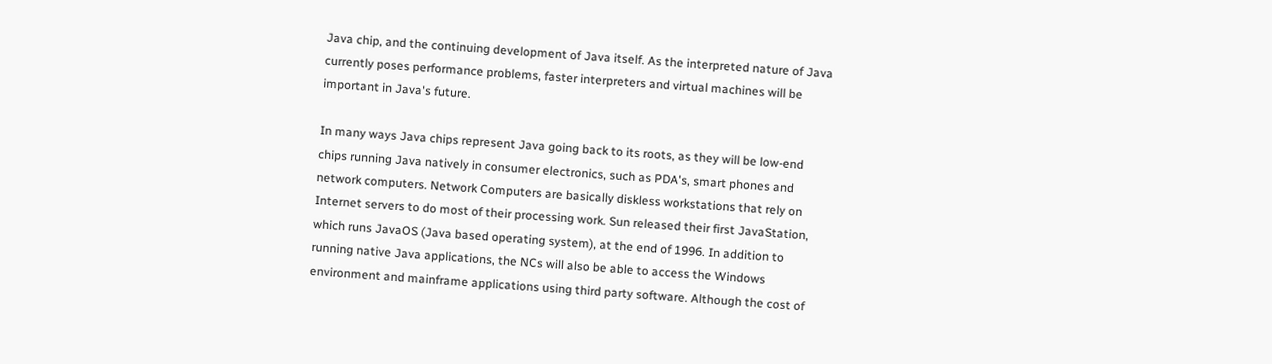Java chip, and the continuing development of Java itself. As the interpreted nature of Java currently poses performance problems, faster interpreters and virtual machines will be important in Java's future.

In many ways Java chips represent Java going back to its roots, as they will be low-end chips running Java natively in consumer electronics, such as PDA's, smart phones and network computers. Network Computers are basically diskless workstations that rely on Internet servers to do most of their processing work. Sun released their first JavaStation, which runs JavaOS (Java based operating system), at the end of 1996. In addition to running native Java applications, the NCs will also be able to access the Windows environment and mainframe applications using third party software. Although the cost of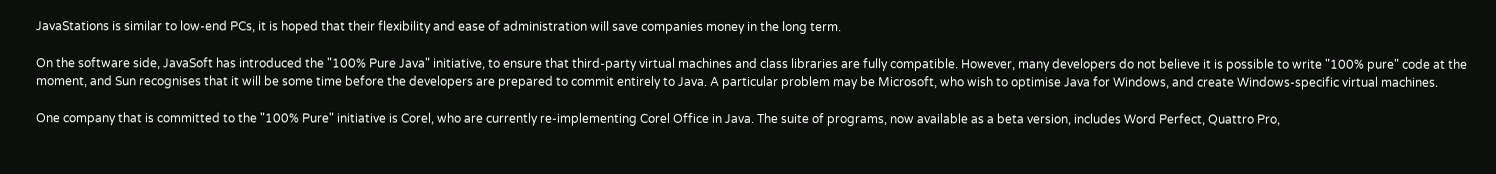JavaStations is similar to low-end PCs, it is hoped that their flexibility and ease of administration will save companies money in the long term.

On the software side, JavaSoft has introduced the "100% Pure Java" initiative, to ensure that third-party virtual machines and class libraries are fully compatible. However, many developers do not believe it is possible to write "100% pure" code at the moment, and Sun recognises that it will be some time before the developers are prepared to commit entirely to Java. A particular problem may be Microsoft, who wish to optimise Java for Windows, and create Windows-specific virtual machines.

One company that is committed to the "100% Pure" initiative is Corel, who are currently re-implementing Corel Office in Java. The suite of programs, now available as a beta version, includes Word Perfect, Quattro Pro,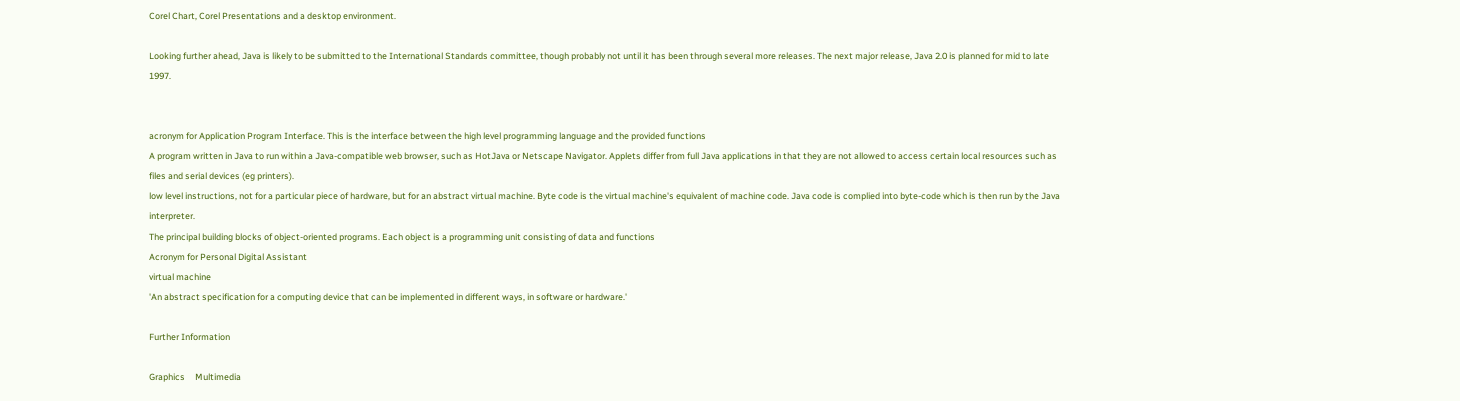Corel Chart, Corel Presentations and a desktop environment.

Looking further ahead, Java is likely to be submitted to the International Standards committee, though probably not until it has been through several more releases. The next major release, Java 2.0 is planned for mid to late 1997.


acronym for Application Program Interface. This is the interface between the high level programming language and the provided functions
A program written in Java to run within a Java-compatible web browser, such as HotJava or Netscape Navigator. Applets differ from full Java applications in that they are not allowed to access certain local resources such as files and serial devices (eg printers).
low level instructions, not for a particular piece of hardware, but for an abstract virtual machine. Byte code is the virtual machine's equivalent of machine code. Java code is complied into byte-code which is then run by the Java interpreter.
The principal building blocks of object-oriented programs. Each object is a programming unit consisting of data and functions
Acronym for Personal Digital Assistant
virtual machine
'An abstract specification for a computing device that can be implemented in different ways, in software or hardware.'

Further Information

Graphics     Multimedia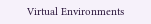Virtual Environments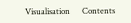Visualisation      Contents